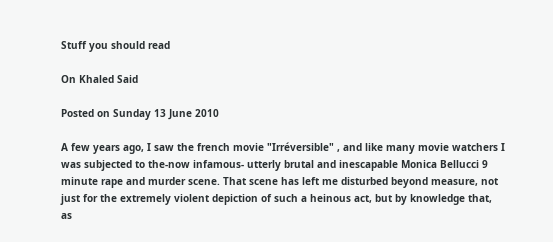Stuff you should read

On Khaled Said

Posted on Sunday 13 June 2010

A few years ago, I saw the french movie "Irréversible" , and like many movie watchers I was subjected to the-now infamous- utterly brutal and inescapable Monica Bellucci 9 minute rape and murder scene. That scene has left me disturbed beyond measure, not just for the extremely violent depiction of such a heinous act, but by knowledge that, as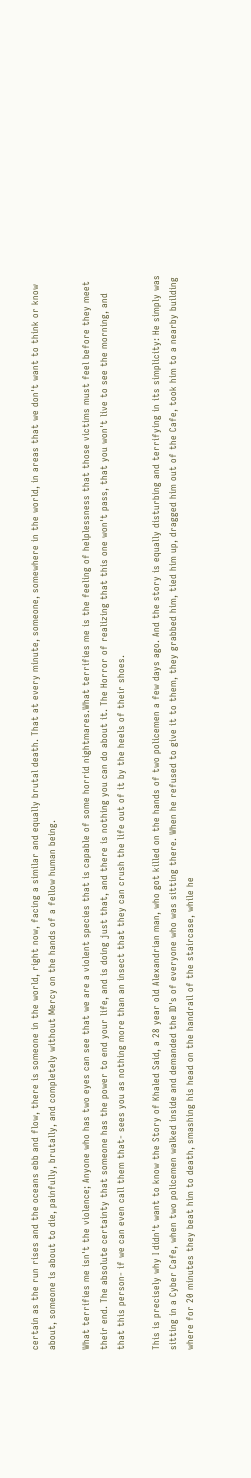certain as the run rises and the oceans ebb and flow, there is someone in the world, right now, facing a similar and equally brutal death. That at every minute, someone, somewhere in the world, in areas that we don't want to think or know about, someone is about to die, painfully, brutally, and completely without Mercy on the hands of a fellow human being.

What terrifies me isn't the violence; Anyone who has two eyes can see that we are a violent species that is capable of some horrid nightmares.What terrifies me is the feeling of helplessness that those victims must feel before they meet their end. The absolute certainty that someone has the power to end your life, and is doing just that, and there is nothing you can do about it. The Horror of realizing that this one won't pass, that you won't live to see the morning, and that this person- if we can even call them that- sees you as nothing more than an insect that they can crush the life out of it by the heels of their shoes.

This is precisely why I didn't want to know the Story of Khaled Said, a 28 year old Alexandrian man, who got killed on the hands of two policemen a few days ago. And the story is equally disturbing and terrifying in its simplicity: He simply was sitting in a Cyber Cafe, when two policemen walked inside and demanded the ID's of everyone who was sitting there. When he refused to give it to them, they grabbed him, tied him up, dragged him out of the Cafe, took him to a nearby building where for 20 minutes they beat him to death, smashing his head on the handrail of the staircase, while he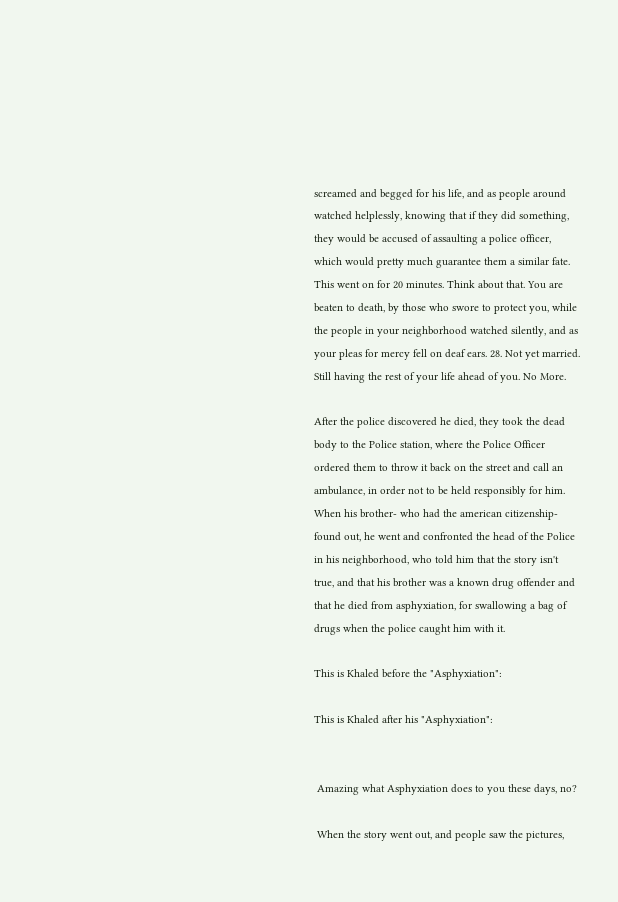screamed and begged for his life, and as people around watched helplessly, knowing that if they did something, they would be accused of assaulting a police officer, which would pretty much guarantee them a similar fate. This went on for 20 minutes. Think about that. You are beaten to death, by those who swore to protect you, while the people in your neighborhood watched silently, and as your pleas for mercy fell on deaf ears. 28. Not yet married. Still having the rest of your life ahead of you. No More.

After the police discovered he died, they took the dead body to the Police station, where the Police Officer ordered them to throw it back on the street and call an ambulance, in order not to be held responsibly for him. When his brother- who had the american citizenship- found out, he went and confronted the head of the Police in his neighborhood, who told him that the story isn't true, and that his brother was a known drug offender and that he died from asphyxiation, for swallowing a bag of drugs when the police caught him with it.

This is Khaled before the "Asphyxiation":

This is Khaled after his "Asphyxiation":


 Amazing what Asphyxiation does to you these days, no?

 When the story went out, and people saw the pictures,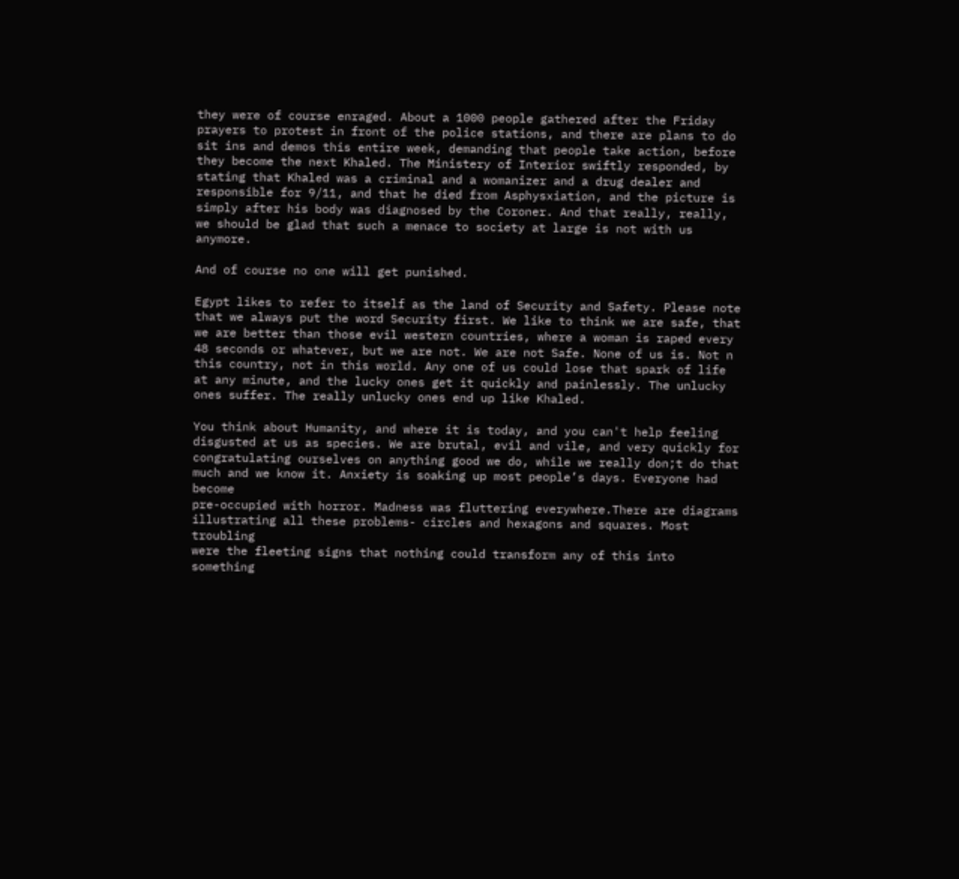they were of course enraged. About a 1000 people gathered after the Friday prayers to protest in front of the police stations, and there are plans to do sit ins and demos this entire week, demanding that people take action, before they become the next Khaled. The Ministery of Interior swiftly responded, by stating that Khaled was a criminal and a womanizer and a drug dealer and responsible for 9/11, and that he died from Asphysxiation, and the picture is simply after his body was diagnosed by the Coroner. And that really, really, we should be glad that such a menace to society at large is not with us anymore.

And of course no one will get punished.

Egypt likes to refer to itself as the land of Security and Safety. Please note that we always put the word Security first. We like to think we are safe, that we are better than those evil western countries, where a woman is raped every 48 seconds or whatever, but we are not. We are not Safe. None of us is. Not n this country, not in this world. Any one of us could lose that spark of life at any minute, and the lucky ones get it quickly and painlessly. The unlucky ones suffer. The really unlucky ones end up like Khaled.

You think about Humanity, and where it is today, and you can't help feeling disgusted at us as species. We are brutal, evil and vile, and very quickly for congratulating ourselves on anything good we do, while we really don;t do that much and we know it. Anxiety is soaking up most people’s days. Everyone had become
pre-occupied with horror. Madness was fluttering everywhere.There are diagrams
illustrating all these problems- circles and hexagons and squares. Most troubling
were the fleeting signs that nothing could transform any of this into
something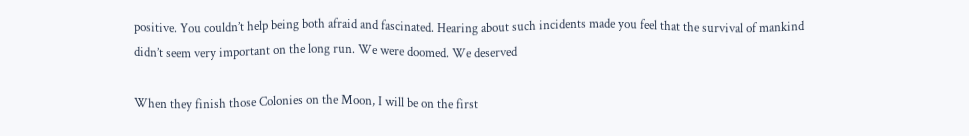positive. You couldn’t help being both afraid and fascinated. Hearing about such incidents made you feel that the survival of mankind
didn’t seem very important on the long run. We were doomed. We deserved

When they finish those Colonies on the Moon, I will be on the first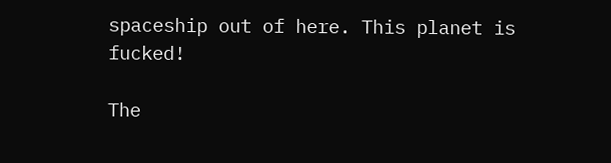spaceship out of here. This planet is fucked!

The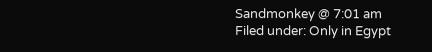Sandmonkey @ 7:01 am
Filed under: Only in Egypt